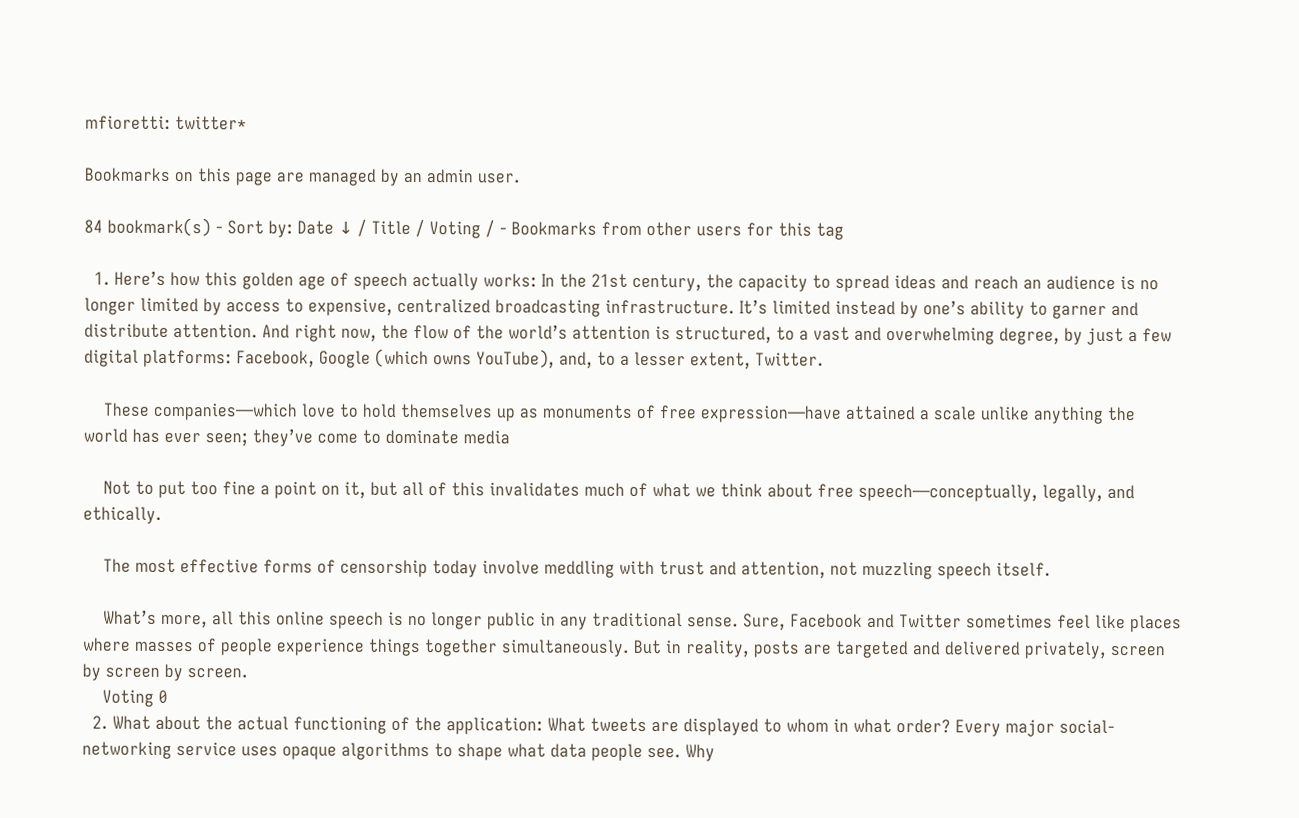mfioretti: twitter*

Bookmarks on this page are managed by an admin user.

84 bookmark(s) - Sort by: Date ↓ / Title / Voting / - Bookmarks from other users for this tag

  1. Here’s how this golden age of speech actually works: In the 21st century, the capacity to spread ideas and reach an audience is no longer limited by access to expensive, centralized broadcasting infrastructure. It’s limited instead by one’s ability to garner and distribute attention. And right now, the flow of the world’s attention is structured, to a vast and overwhelming degree, by just a few digital platforms: Facebook, Google (which owns YouTube), and, to a lesser extent, Twitter.

    These companies—which love to hold themselves up as monuments of free expression—have attained a scale unlike anything the world has ever seen; they’ve come to dominate media

    Not to put too fine a point on it, but all of this invalidates much of what we think about free speech—conceptually, legally, and ethically.

    The most effective forms of censorship today involve meddling with trust and attention, not muzzling speech itself.

    What’s more, all this online speech is no longer public in any traditional sense. Sure, Facebook and Twitter sometimes feel like places where masses of people experience things together simultaneously. But in reality, posts are targeted and delivered privately, screen by screen by screen.
    Voting 0
  2. What about the actual functioning of the application: What tweets are displayed to whom in what order? Every major social-networking service uses opaque algorithms to shape what data people see. Why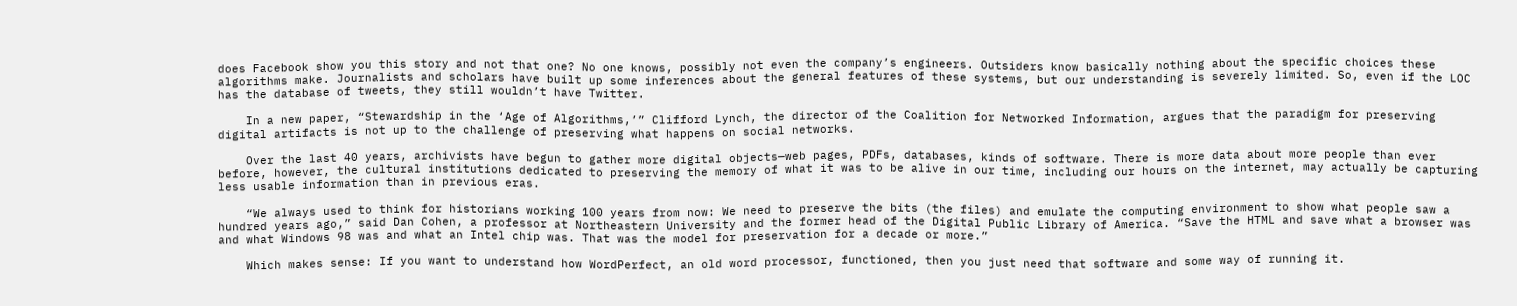does Facebook show you this story and not that one? No one knows, possibly not even the company’s engineers. Outsiders know basically nothing about the specific choices these algorithms make. Journalists and scholars have built up some inferences about the general features of these systems, but our understanding is severely limited. So, even if the LOC has the database of tweets, they still wouldn’t have Twitter.

    In a new paper, “Stewardship in the ‘Age of Algorithms,’” Clifford Lynch, the director of the Coalition for Networked Information, argues that the paradigm for preserving digital artifacts is not up to the challenge of preserving what happens on social networks.

    Over the last 40 years, archivists have begun to gather more digital objects—web pages, PDFs, databases, kinds of software. There is more data about more people than ever before, however, the cultural institutions dedicated to preserving the memory of what it was to be alive in our time, including our hours on the internet, may actually be capturing less usable information than in previous eras.

    “We always used to think for historians working 100 years from now: We need to preserve the bits (the files) and emulate the computing environment to show what people saw a hundred years ago,” said Dan Cohen, a professor at Northeastern University and the former head of the Digital Public Library of America. “Save the HTML and save what a browser was and what Windows 98 was and what an Intel chip was. That was the model for preservation for a decade or more.”

    Which makes sense: If you want to understand how WordPerfect, an old word processor, functioned, then you just need that software and some way of running it.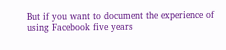But if you want to document the experience of using Facebook five years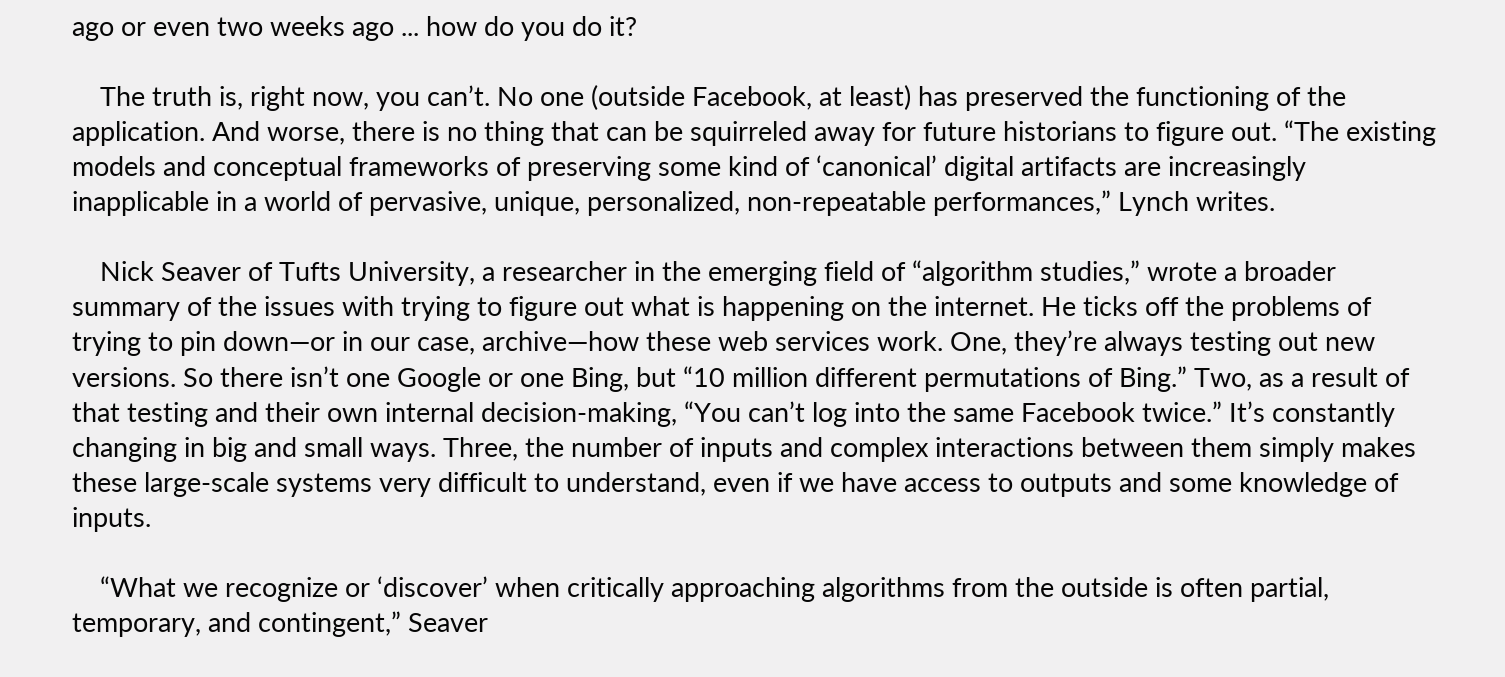ago or even two weeks ago ... how do you do it?

    The truth is, right now, you can’t. No one (outside Facebook, at least) has preserved the functioning of the application. And worse, there is no thing that can be squirreled away for future historians to figure out. “The existing models and conceptual frameworks of preserving some kind of ‘canonical’ digital artifacts are increasingly inapplicable in a world of pervasive, unique, personalized, non-repeatable performances,” Lynch writes.

    Nick Seaver of Tufts University, a researcher in the emerging field of “algorithm studies,” wrote a broader summary of the issues with trying to figure out what is happening on the internet. He ticks off the problems of trying to pin down—or in our case, archive—how these web services work. One, they’re always testing out new versions. So there isn’t one Google or one Bing, but “10 million different permutations of Bing.” Two, as a result of that testing and their own internal decision-making, “You can’t log into the same Facebook twice.” It’s constantly changing in big and small ways. Three, the number of inputs and complex interactions between them simply makes these large-scale systems very difficult to understand, even if we have access to outputs and some knowledge of inputs.

    “What we recognize or ‘discover’ when critically approaching algorithms from the outside is often partial, temporary, and contingent,” Seaver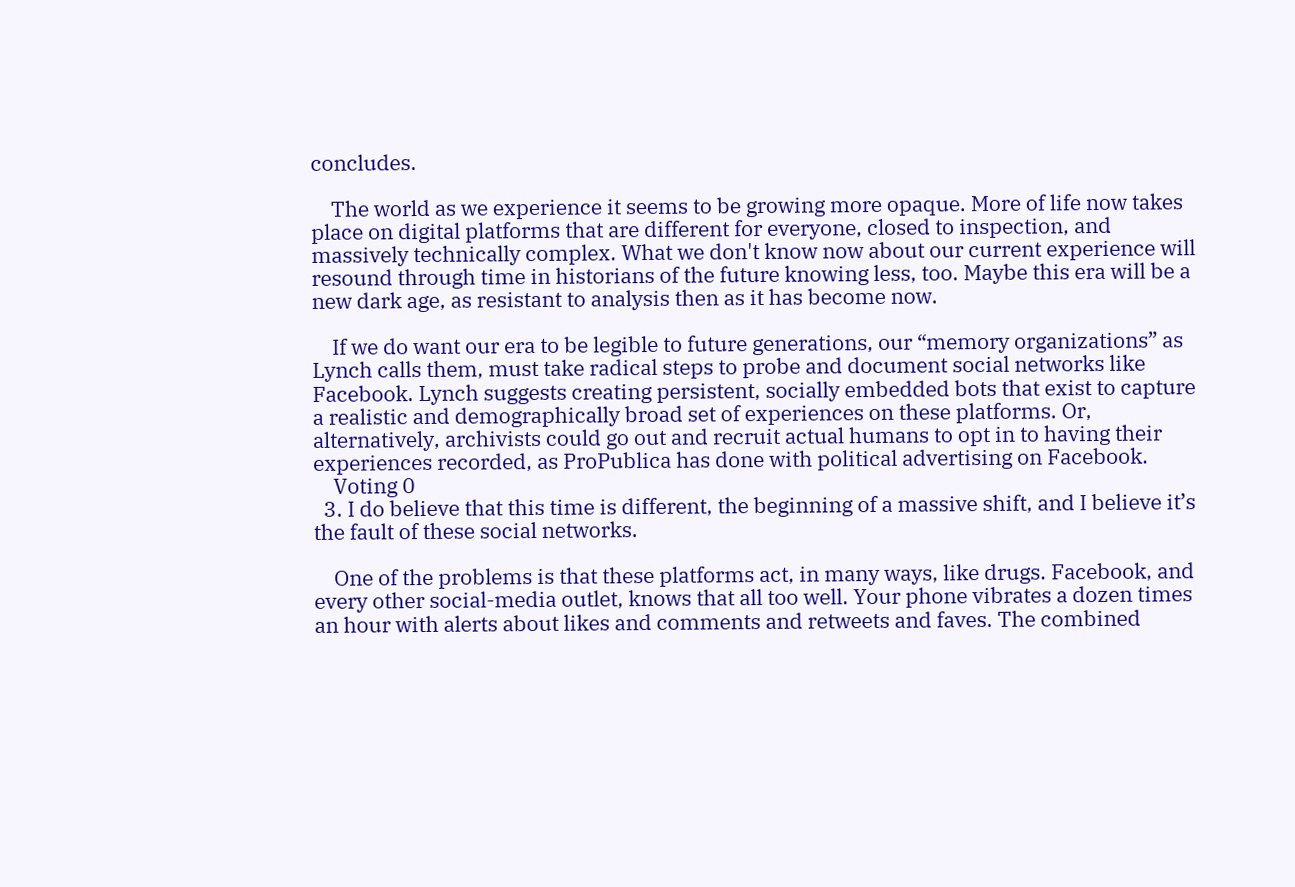concludes.

    The world as we experience it seems to be growing more opaque. More of life now takes place on digital platforms that are different for everyone, closed to inspection, and massively technically complex. What we don't know now about our current experience will resound through time in historians of the future knowing less, too. Maybe this era will be a new dark age, as resistant to analysis then as it has become now.

    If we do want our era to be legible to future generations, our “memory organizations” as Lynch calls them, must take radical steps to probe and document social networks like Facebook. Lynch suggests creating persistent, socially embedded bots that exist to capture a realistic and demographically broad set of experiences on these platforms. Or, alternatively, archivists could go out and recruit actual humans to opt in to having their experiences recorded, as ProPublica has done with political advertising on Facebook.
    Voting 0
  3. I do believe that this time is different, the beginning of a massive shift, and I believe it’s the fault of these social networks.

    One of the problems is that these platforms act, in many ways, like drugs. Facebook, and every other social-media outlet, knows that all too well. Your phone vibrates a dozen times an hour with alerts about likes and comments and retweets and faves. The combined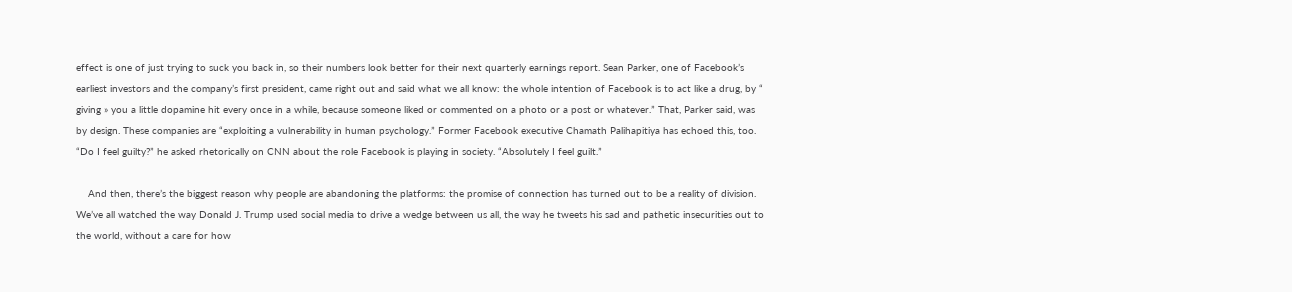effect is one of just trying to suck you back in, so their numbers look better for their next quarterly earnings report. Sean Parker, one of Facebook’s earliest investors and the company’s first president, came right out and said what we all know: the whole intention of Facebook is to act like a drug, by “ giving » you a little dopamine hit every once in a while, because someone liked or commented on a photo or a post or whatever.” That, Parker said, was by design. These companies are “exploiting a vulnerability in human psychology.” Former Facebook executive Chamath Palihapitiya has echoed this, too. “Do I feel guilty?” he asked rhetorically on CNN about the role Facebook is playing in society. “Absolutely I feel guilt.”

    And then, there’s the biggest reason why people are abandoning the platforms: the promise of connection has turned out to be a reality of division. We’ve all watched the way Donald J. Trump used social media to drive a wedge between us all, the way he tweets his sad and pathetic insecurities out to the world, without a care for how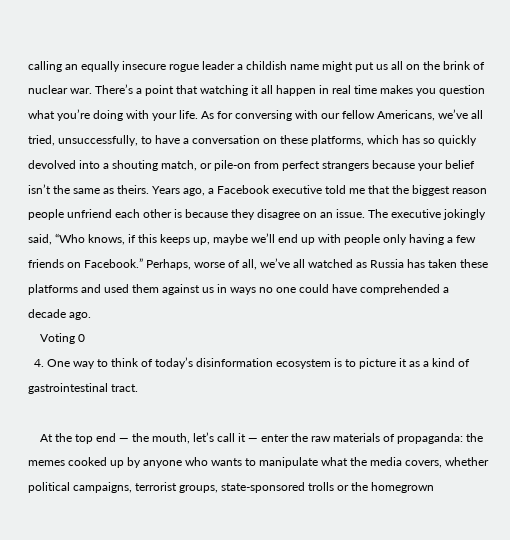calling an equally insecure rogue leader a childish name might put us all on the brink of nuclear war. There’s a point that watching it all happen in real time makes you question what you’re doing with your life. As for conversing with our fellow Americans, we’ve all tried, unsuccessfully, to have a conversation on these platforms, which has so quickly devolved into a shouting match, or pile-on from perfect strangers because your belief isn’t the same as theirs. Years ago, a Facebook executive told me that the biggest reason people unfriend each other is because they disagree on an issue. The executive jokingly said, “Who knows, if this keeps up, maybe we’ll end up with people only having a few friends on Facebook.” Perhaps, worse of all, we’ve all watched as Russia has taken these platforms and used them against us in ways no one could have comprehended a decade ago.
    Voting 0
  4. One way to think of today’s disinformation ecosystem is to picture it as a kind of gastrointestinal tract.

    At the top end — the mouth, let’s call it — enter the raw materials of propaganda: the memes cooked up by anyone who wants to manipulate what the media covers, whether political campaigns, terrorist groups, state-sponsored trolls or the homegrown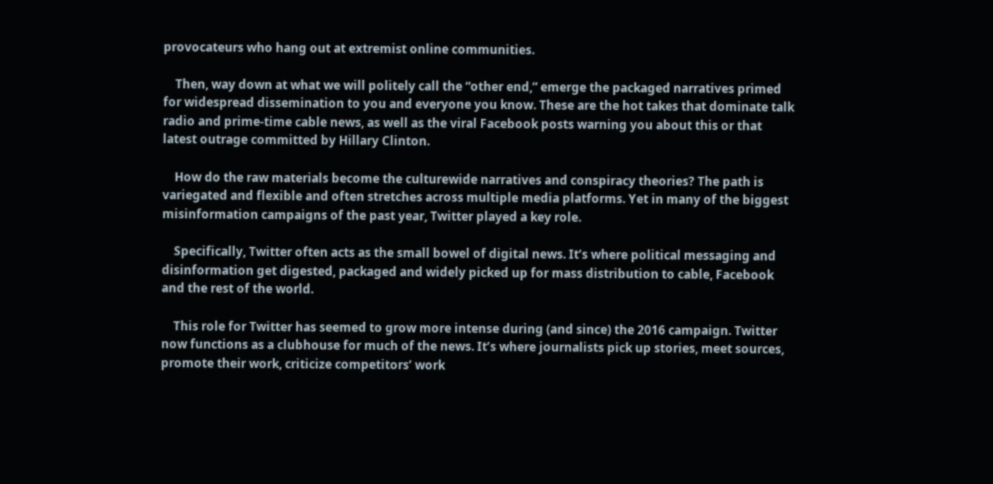provocateurs who hang out at extremist online communities.

    Then, way down at what we will politely call the “other end,” emerge the packaged narratives primed for widespread dissemination to you and everyone you know. These are the hot takes that dominate talk radio and prime-time cable news, as well as the viral Facebook posts warning you about this or that latest outrage committed by Hillary Clinton.

    How do the raw materials become the culturewide narratives and conspiracy theories? The path is variegated and flexible and often stretches across multiple media platforms. Yet in many of the biggest misinformation campaigns of the past year, Twitter played a key role.

    Specifically, Twitter often acts as the small bowel of digital news. It’s where political messaging and disinformation get digested, packaged and widely picked up for mass distribution to cable, Facebook and the rest of the world.

    This role for Twitter has seemed to grow more intense during (and since) the 2016 campaign. Twitter now functions as a clubhouse for much of the news. It’s where journalists pick up stories, meet sources, promote their work, criticize competitors’ work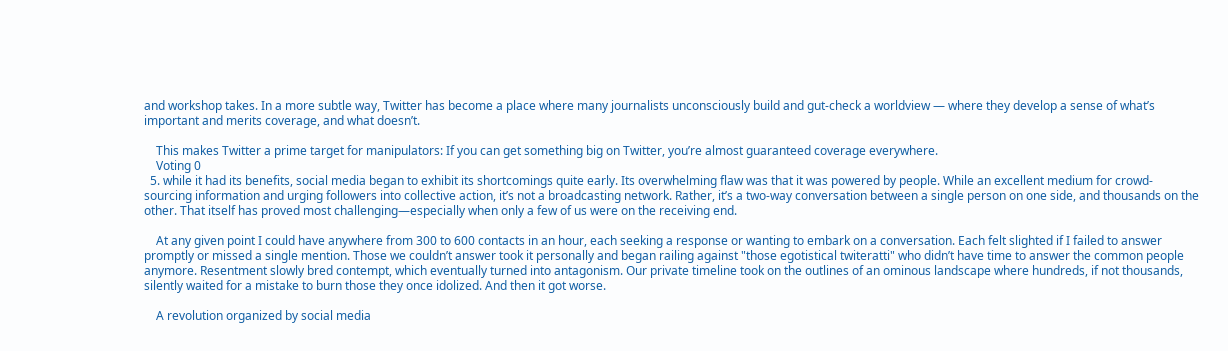and workshop takes. In a more subtle way, Twitter has become a place where many journalists unconsciously build and gut-check a worldview — where they develop a sense of what’s important and merits coverage, and what doesn’t.

    This makes Twitter a prime target for manipulators: If you can get something big on Twitter, you’re almost guaranteed coverage everywhere.
    Voting 0
  5. while it had its benefits, social media began to exhibit its shortcomings quite early. Its overwhelming flaw was that it was powered by people. While an excellent medium for crowd-sourcing information and urging followers into collective action, it’s not a broadcasting network. Rather, it’s a two-way conversation between a single person on one side, and thousands on the other. That itself has proved most challenging—especially when only a few of us were on the receiving end.

    At any given point I could have anywhere from 300 to 600 contacts in an hour, each seeking a response or wanting to embark on a conversation. Each felt slighted if I failed to answer promptly or missed a single mention. Those we couldn’t answer took it personally and began railing against "those egotistical twiteratti" who didn’t have time to answer the common people anymore. Resentment slowly bred contempt, which eventually turned into antagonism. Our private timeline took on the outlines of an ominous landscape where hundreds, if not thousands, silently waited for a mistake to burn those they once idolized. And then it got worse.

    A revolution organized by social media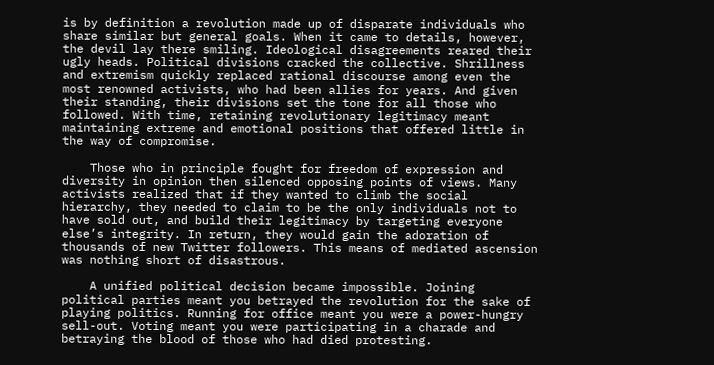is by definition a revolution made up of disparate individuals who share similar but general goals. When it came to details, however, the devil lay there smiling. Ideological disagreements reared their ugly heads. Political divisions cracked the collective. Shrillness and extremism quickly replaced rational discourse among even the most renowned activists, who had been allies for years. And given their standing, their divisions set the tone for all those who followed. With time, retaining revolutionary legitimacy meant maintaining extreme and emotional positions that offered little in the way of compromise.

    Those who in principle fought for freedom of expression and diversity in opinion then silenced opposing points of views. Many activists realized that if they wanted to climb the social hierarchy, they needed to claim to be the only individuals not to have sold out, and build their legitimacy by targeting everyone else’s integrity. In return, they would gain the adoration of thousands of new Twitter followers. This means of mediated ascension was nothing short of disastrous.

    A unified political decision became impossible. Joining political parties meant you betrayed the revolution for the sake of playing politics. Running for office meant you were a power-hungry sell-out. Voting meant you were participating in a charade and betraying the blood of those who had died protesting.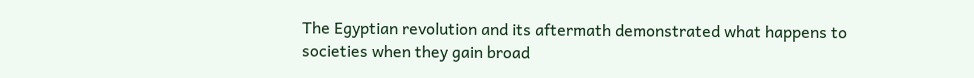The Egyptian revolution and its aftermath demonstrated what happens to societies when they gain broad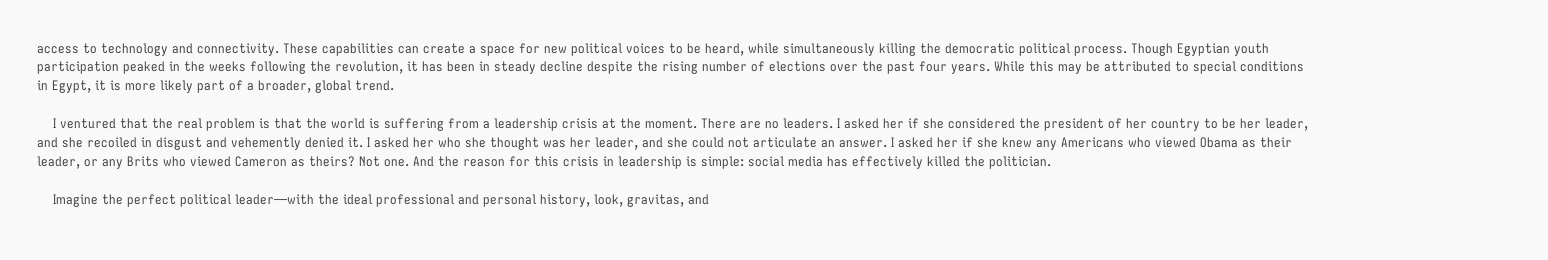access to technology and connectivity. These capabilities can create a space for new political voices to be heard, while simultaneously killing the democratic political process. Though Egyptian youth participation peaked in the weeks following the revolution, it has been in steady decline despite the rising number of elections over the past four years. While this may be attributed to special conditions in Egypt, it is more likely part of a broader, global trend.

    I ventured that the real problem is that the world is suffering from a leadership crisis at the moment. There are no leaders. I asked her if she considered the president of her country to be her leader, and she recoiled in disgust and vehemently denied it. I asked her who she thought was her leader, and she could not articulate an answer. I asked her if she knew any Americans who viewed Obama as their leader, or any Brits who viewed Cameron as theirs? Not one. And the reason for this crisis in leadership is simple: social media has effectively killed the politician.

    Imagine the perfect political leader—with the ideal professional and personal history, look, gravitas, and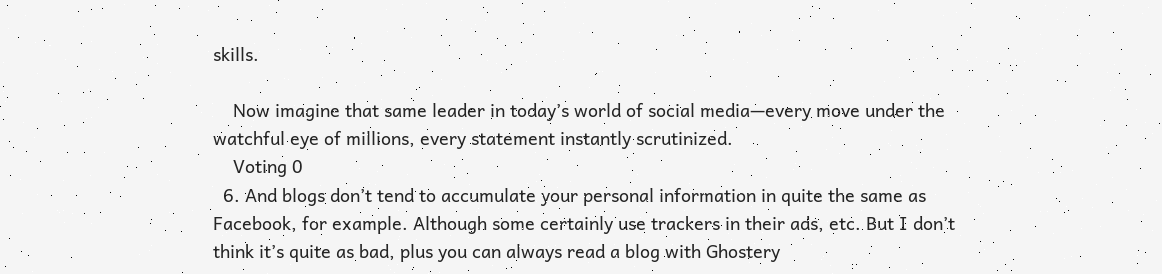skills.

    Now imagine that same leader in today’s world of social media—every move under the watchful eye of millions, every statement instantly scrutinized.
    Voting 0
  6. And blogs don’t tend to accumulate your personal information in quite the same as Facebook, for example. Although some certainly use trackers in their ads, etc. But I don’t think it’s quite as bad, plus you can always read a blog with Ghostery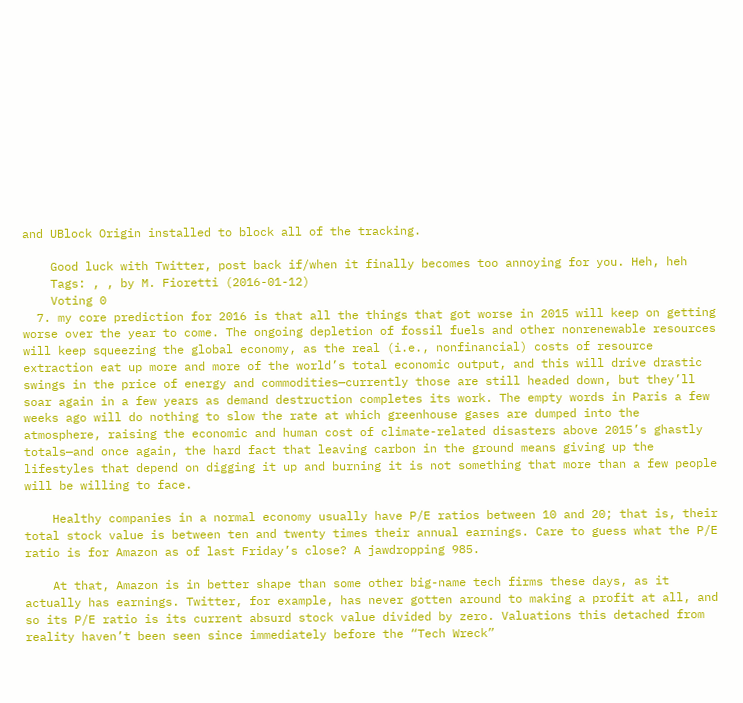and UBlock Origin installed to block all of the tracking.

    Good luck with Twitter, post back if/when it finally becomes too annoying for you. Heh, heh
    Tags: , , by M. Fioretti (2016-01-12)
    Voting 0
  7. my core prediction for 2016 is that all the things that got worse in 2015 will keep on getting worse over the year to come. The ongoing depletion of fossil fuels and other nonrenewable resources will keep squeezing the global economy, as the real (i.e., nonfinancial) costs of resource extraction eat up more and more of the world’s total economic output, and this will drive drastic swings in the price of energy and commodities—currently those are still headed down, but they’ll soar again in a few years as demand destruction completes its work. The empty words in Paris a few weeks ago will do nothing to slow the rate at which greenhouse gases are dumped into the atmosphere, raising the economic and human cost of climate-related disasters above 2015’s ghastly totals—and once again, the hard fact that leaving carbon in the ground means giving up the lifestyles that depend on digging it up and burning it is not something that more than a few people will be willing to face.

    Healthy companies in a normal economy usually have P/E ratios between 10 and 20; that is, their total stock value is between ten and twenty times their annual earnings. Care to guess what the P/E ratio is for Amazon as of last Friday’s close? A jawdropping 985.

    At that, Amazon is in better shape than some other big-name tech firms these days, as it actually has earnings. Twitter, for example, has never gotten around to making a profit at all, and so its P/E ratio is its current absurd stock value divided by zero. Valuations this detached from reality haven’t been seen since immediately before the “Tech Wreck”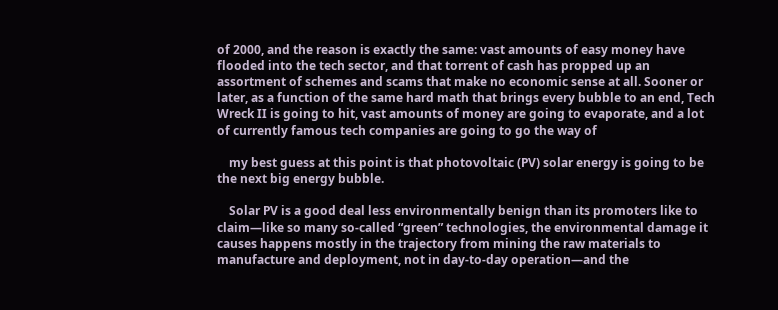of 2000, and the reason is exactly the same: vast amounts of easy money have flooded into the tech sector, and that torrent of cash has propped up an assortment of schemes and scams that make no economic sense at all. Sooner or later, as a function of the same hard math that brings every bubble to an end, Tech Wreck II is going to hit, vast amounts of money are going to evaporate, and a lot of currently famous tech companies are going to go the way of

    my best guess at this point is that photovoltaic (PV) solar energy is going to be the next big energy bubble.

    Solar PV is a good deal less environmentally benign than its promoters like to claim—like so many so-called “green” technologies, the environmental damage it causes happens mostly in the trajectory from mining the raw materials to manufacture and deployment, not in day-to-day operation—and the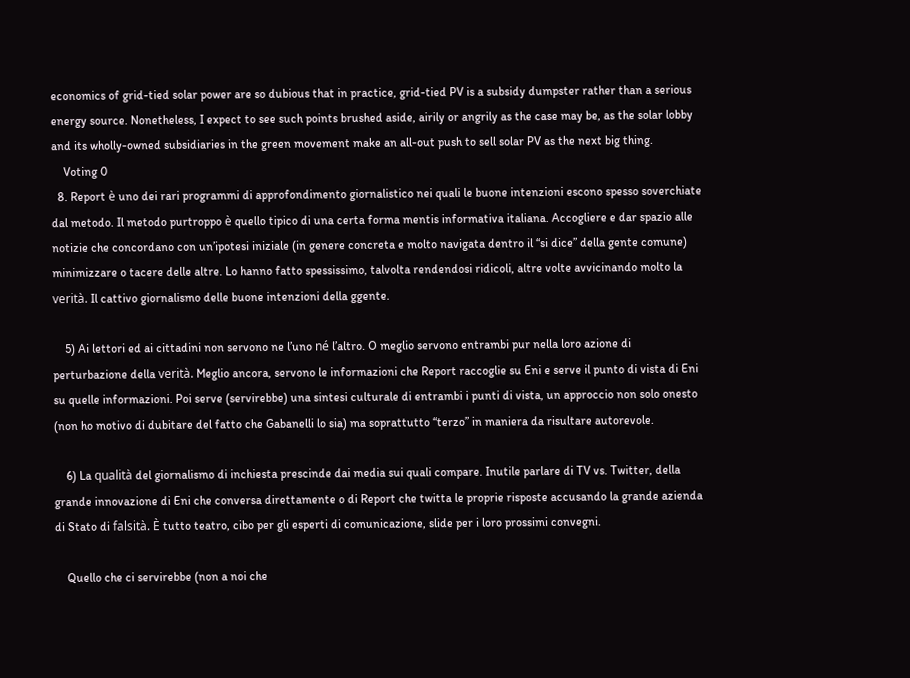economics of grid-tied solar power are so dubious that in practice, grid-tied PV is a subsidy dumpster rather than a serious energy source. Nonetheless, I expect to see such points brushed aside, airily or angrily as the case may be, as the solar lobby and its wholly-owned subsidiaries in the green movement make an all-out push to sell solar PV as the next big thing.
    Voting 0
  8. Report è uno dei rari programmi di approfondimento giornalistico nei quali le buone intenzioni escono spesso soverchiate dal metodo. Il metodo purtroppo è quello tipico di una certa forma mentis informativa italiana. Accogliere e dar spazio alle notizie che concordano con un’ipotesi iniziale (in genere concreta e molto navigata dentro il “si dice” della gente comune) minimizzare o tacere delle altre. Lo hanno fatto spessissimo, talvolta rendendosi ridicoli, altre volte avvicinando molto la verità. Il cattivo giornalismo delle buone intenzioni della ggente.

    5) Ai lettori ed ai cittadini non servono ne l’uno né l’altro. O meglio servono entrambi pur nella loro azione di perturbazione della verità. Meglio ancora, servono le informazioni che Report raccoglie su Eni e serve il punto di vista di Eni su quelle informazioni. Poi serve (servirebbe) una sintesi culturale di entrambi i punti di vista, un approccio non solo onesto (non ho motivo di dubitare del fatto che Gabanelli lo sia) ma soprattutto “terzo” in maniera da risultare autorevole.

    6) La qualità del giornalismo di inchiesta prescinde dai media sui quali compare. Inutile parlare di TV vs. Twitter, della grande innovazione di Eni che conversa direttamente o di Report che twitta le proprie risposte accusando la grande azienda di Stato di falsità. È tutto teatro, cibo per gli esperti di comunicazione, slide per i loro prossimi convegni.

    Quello che ci servirebbe (non a noi che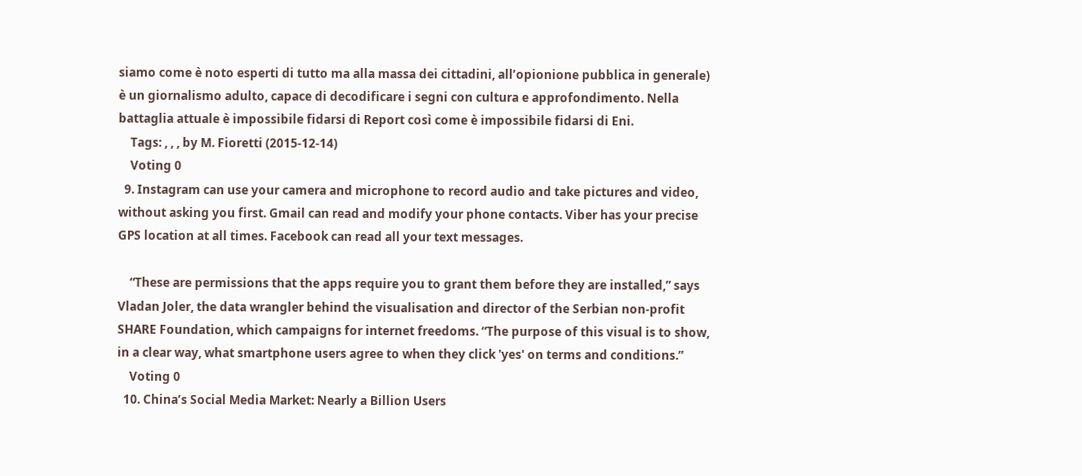siamo come è noto esperti di tutto ma alla massa dei cittadini, all’opionione pubblica in generale) è un giornalismo adulto, capace di decodificare i segni con cultura e approfondimento. Nella battaglia attuale è impossibile fidarsi di Report così come è impossibile fidarsi di Eni.
    Tags: , , , by M. Fioretti (2015-12-14)
    Voting 0
  9. Instagram can use your camera and microphone to record audio and take pictures and video, without asking you first. Gmail can read and modify your phone contacts. Viber has your precise GPS location at all times. Facebook can read all your text messages.

    “These are permissions that the apps require you to grant them before they are installed,” says Vladan Joler, the data wrangler behind the visualisation and director of the Serbian non-profit SHARE Foundation, which campaigns for internet freedoms. “The purpose of this visual is to show, in a clear way, what smartphone users agree to when they click 'yes' on terms and conditions.”
    Voting 0
  10. China’s Social Media Market: Nearly a Billion Users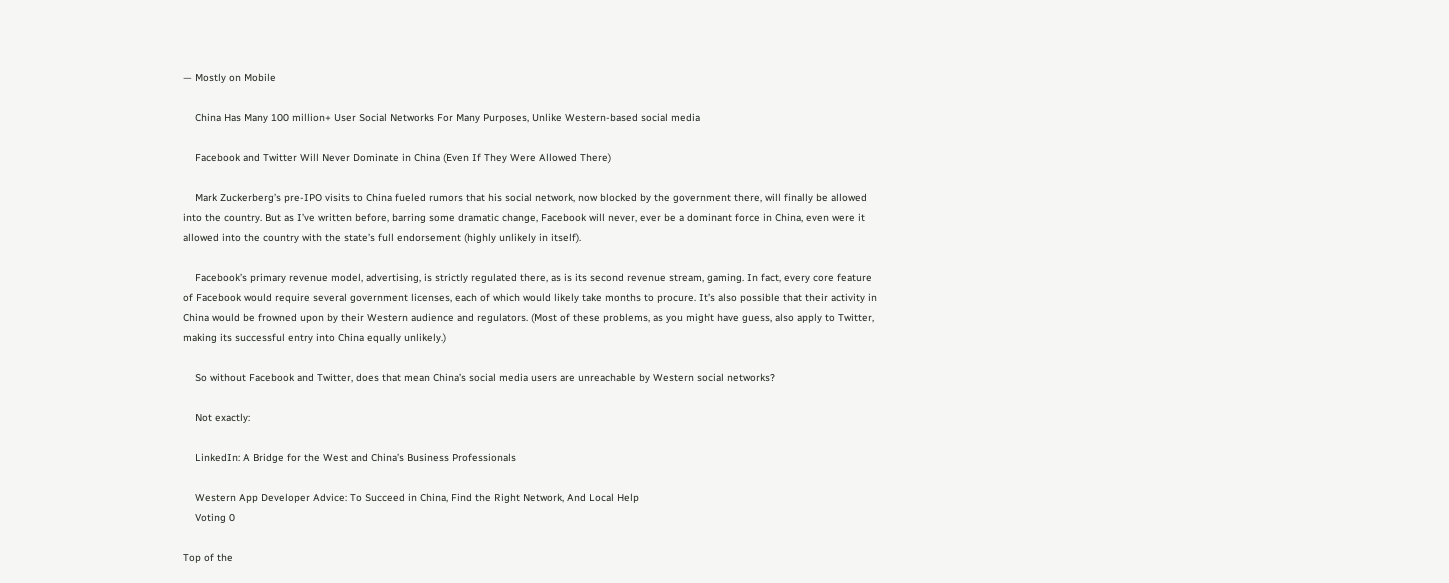— Mostly on Mobile

    China Has Many 100 million+ User Social Networks For Many Purposes, Unlike Western-based social media

    Facebook and Twitter Will Never Dominate in China (Even If They Were Allowed There)

    Mark Zuckerberg’s pre-IPO visits to China fueled rumors that his social network, now blocked by the government there, will finally be allowed into the country. But as I’ve written before, barring some dramatic change, Facebook will never, ever be a dominant force in China, even were it allowed into the country with the state’s full endorsement (highly unlikely in itself).

    Facebook’s primary revenue model, advertising, is strictly regulated there, as is its second revenue stream, gaming. In fact, every core feature of Facebook would require several government licenses, each of which would likely take months to procure. It’s also possible that their activity in China would be frowned upon by their Western audience and regulators. (Most of these problems, as you might have guess, also apply to Twitter, making its successful entry into China equally unlikely.)

    So without Facebook and Twitter, does that mean China’s social media users are unreachable by Western social networks?

    Not exactly:

    LinkedIn: A Bridge for the West and China’s Business Professionals

    Western App Developer Advice: To Succeed in China, Find the Right Network, And Local Help
    Voting 0

Top of the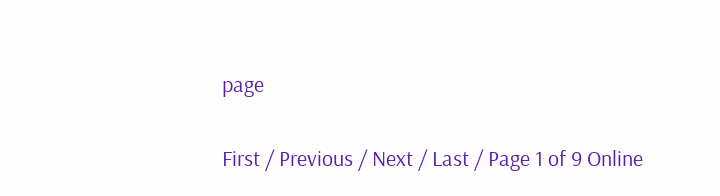page

First / Previous / Next / Last / Page 1 of 9 Online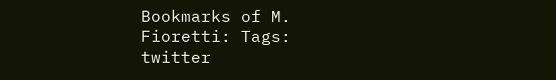Bookmarks of M. Fioretti: Tags: twitter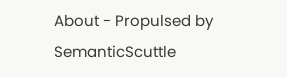About - Propulsed by SemanticScuttle